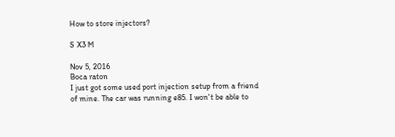How to store injectors?

S X3 M

Nov 5, 2016
Boca raton
I just got some used port injection setup from a friend of mine. The car was running e85. I won't be able to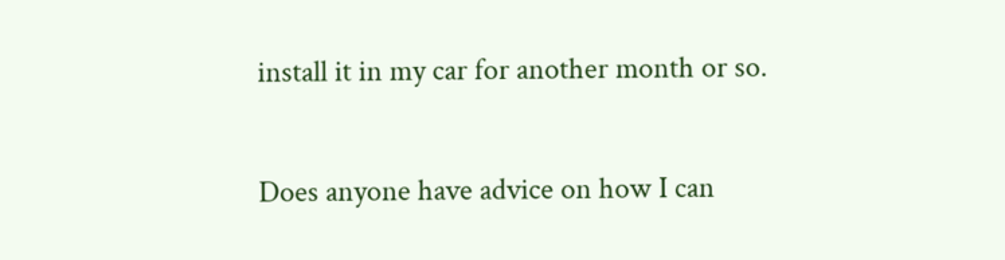install it in my car for another month or so.

Does anyone have advice on how I can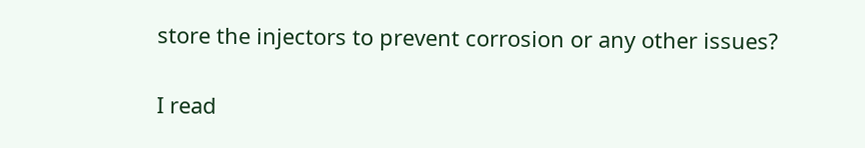store the injectors to prevent corrosion or any other issues?

I read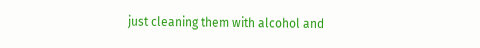just cleaning them with alcohol and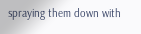spraying them down with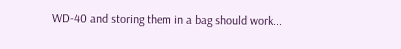WD-40 and storing them in a bag should work...